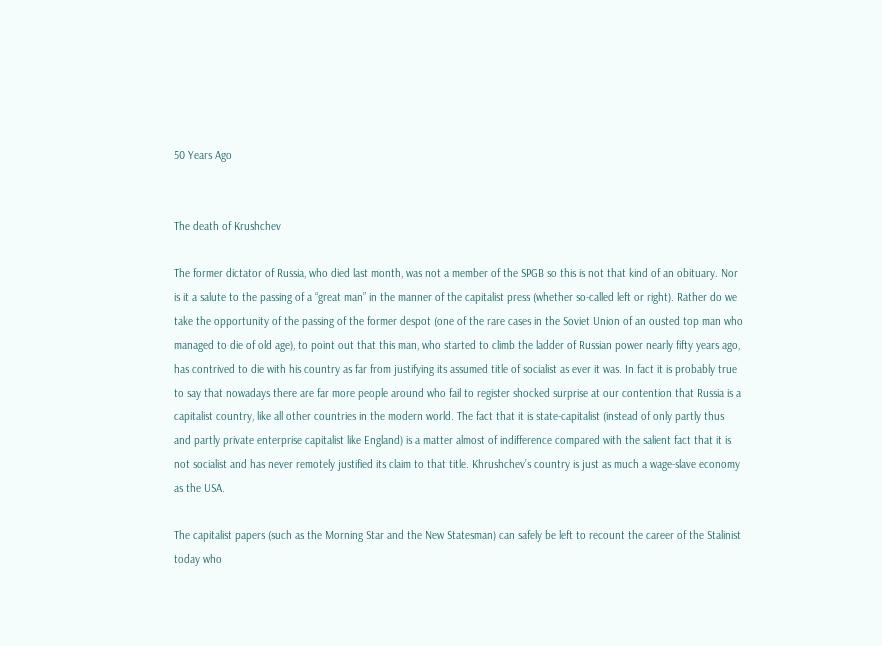50 Years Ago


The death of Krushchev

The former dictator of Russia, who died last month, was not a member of the SPGB so this is not that kind of an obituary. Nor is it a salute to the passing of a “great man” in the manner of the capitalist press (whether so-called left or right). Rather do we take the opportunity of the passing of the former despot (one of the rare cases in the Soviet Union of an ousted top man who managed to die of old age), to point out that this man, who started to climb the ladder of Russian power nearly fifty years ago, has contrived to die with his country as far from justifying its assumed title of socialist as ever it was. In fact it is probably true to say that nowadays there are far more people around who fail to register shocked surprise at our contention that Russia is a capitalist country, like all other countries in the modern world. The fact that it is state-capitalist (instead of only partly thus and partly private enterprise capitalist like England) is a matter almost of indifference compared with the salient fact that it is not socialist and has never remotely justified its claim to that title. Khrushchev’s country is just as much a wage-slave economy as the USA.

The capitalist papers (such as the Morning Star and the New Statesman) can safely be left to recount the career of the Stalinist today who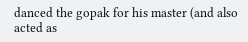danced the gopak for his master (and also acted as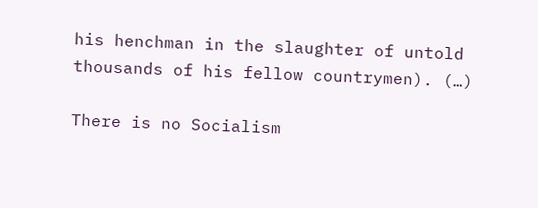his henchman in the slaughter of untold thousands of his fellow countrymen). (…)

There is no Socialism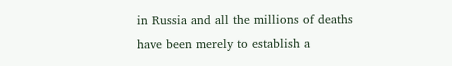in Russia and all the millions of deaths have been merely to establish a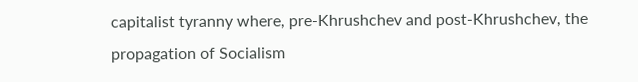capitalist tyranny where, pre-Khrushchev and post-Khrushchev, the propagation of Socialism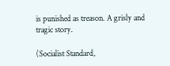is punished as treason. A grisly and tragic story.

(Socialist Standard,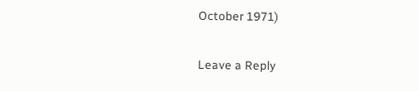October 1971)

Leave a Reply